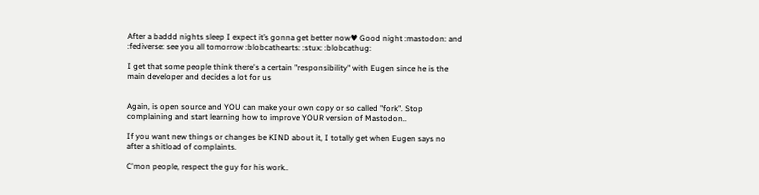After a baddd nights sleep I expect it’s gonna get better now♥ Good night :mastodon: and :fediverse: see you all tomorrow :blobcathearts: :stux: :blobcathug:

I get that some people think there's a certain "responsibility" with Eugen since he is the main developer and decides a lot for us


Again, is open source and YOU can make your own copy or so called "fork". Stop complaining and start learning how to improve YOUR version of Mastodon..

If you want new things or changes be KIND about it, I totally get when Eugen says no after a shitload of complaints.

C'mon people, respect the guy for his work..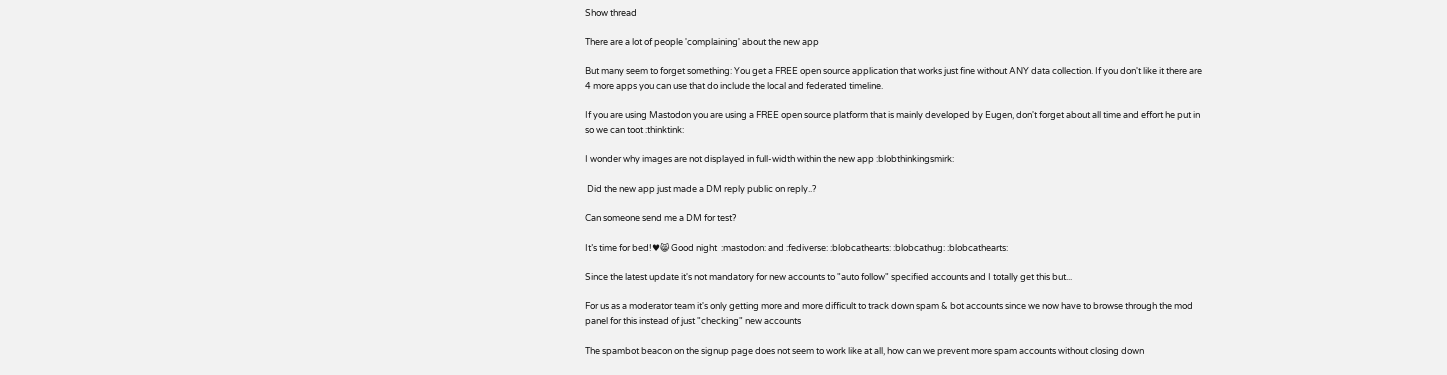Show thread

There are a lot of people 'complaining' about the new app

But many seem to forget something: You get a FREE open source application that works just fine without ANY data collection. If you don't like it there are 4 more apps you can use that do include the local and federated timeline.

If you are using Mastodon you are using a FREE open source platform that is mainly developed by Eugen, don't forget about all time and effort he put in so we can toot :thinktink:

I wonder why images are not displayed in full-width within the new app :blobthinkingsmirk:

 Did the new app just made a DM reply public on reply..?

Can someone send me a DM for test?

It’s time for bed!♥😸 Good night  :mastodon: and :fediverse: :blobcathearts: :blobcathug: :blobcathearts:

Since the latest update it's not mandatory for new accounts to "auto follow" specified accounts and I totally get this but...

For us as a moderator team it's only getting more and more difficult to track down spam & bot accounts since we now have to browse through the mod panel for this instead of just "checking" new accounts

The spambot beacon on the signup page does not seem to work like at all, how can we prevent more spam accounts without closing down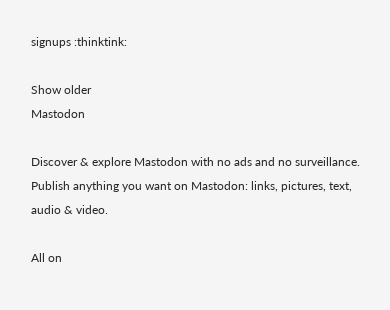signups :thinktink:

Show older
Mastodon

Discover & explore Mastodon with no ads and no surveillance. Publish anything you want on Mastodon: links, pictures, text, audio & video.

All on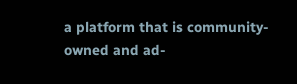a platform that is community-owned and ad-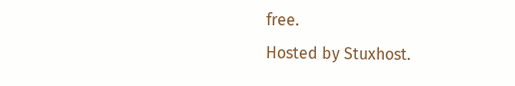free.
Hosted by Stuxhost.